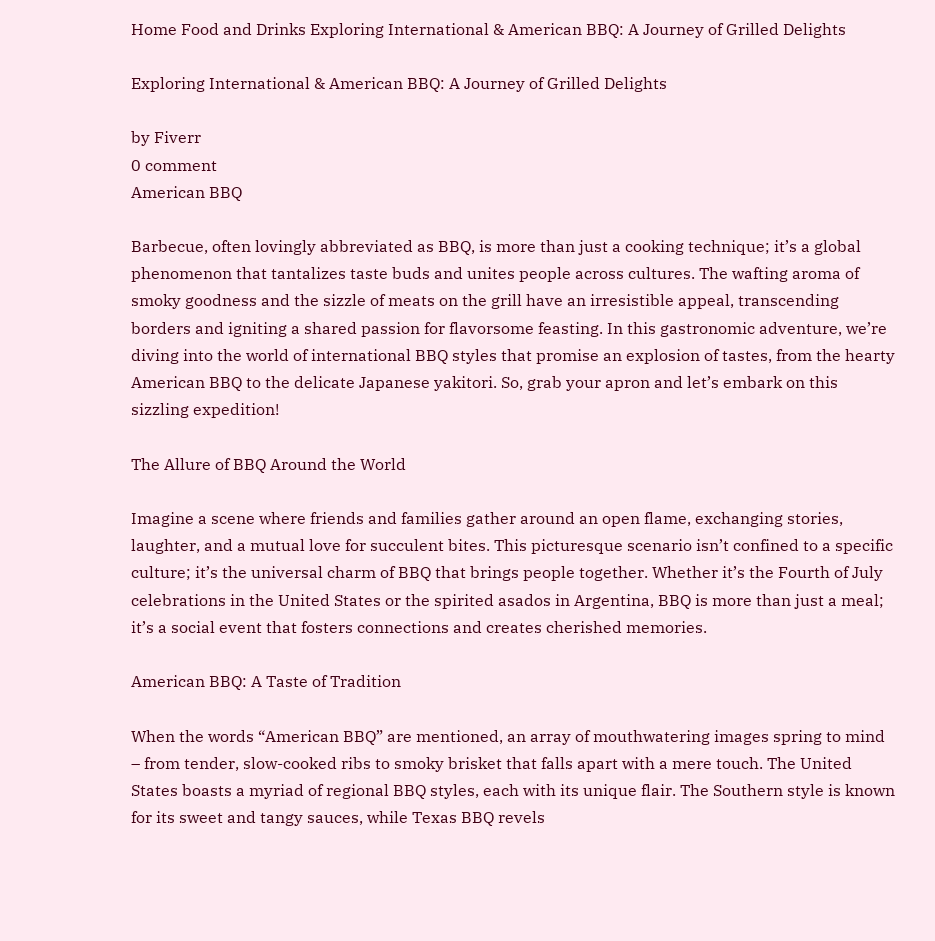Home Food and Drinks Exploring International & American BBQ: A Journey of Grilled Delights

Exploring International & American BBQ: A Journey of Grilled Delights

by Fiverr
0 comment
American BBQ

Barbecue, often lovingly abbreviated as BBQ, is more than just a cooking technique; it’s a global phenomenon that tantalizes taste buds and unites people across cultures. The wafting aroma of smoky goodness and the sizzle of meats on the grill have an irresistible appeal, transcending borders and igniting a shared passion for flavorsome feasting. In this gastronomic adventure, we’re diving into the world of international BBQ styles that promise an explosion of tastes, from the hearty American BBQ to the delicate Japanese yakitori. So, grab your apron and let’s embark on this sizzling expedition!

The Allure of BBQ Around the World

Imagine a scene where friends and families gather around an open flame, exchanging stories, laughter, and a mutual love for succulent bites. This picturesque scenario isn’t confined to a specific culture; it’s the universal charm of BBQ that brings people together. Whether it’s the Fourth of July celebrations in the United States or the spirited asados in Argentina, BBQ is more than just a meal; it’s a social event that fosters connections and creates cherished memories.

American BBQ: A Taste of Tradition

When the words “American BBQ” are mentioned, an array of mouthwatering images spring to mind – from tender, slow-cooked ribs to smoky brisket that falls apart with a mere touch. The United States boasts a myriad of regional BBQ styles, each with its unique flair. The Southern style is known for its sweet and tangy sauces, while Texas BBQ revels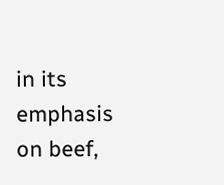in its emphasis on beef,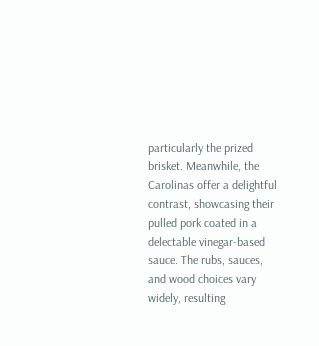particularly the prized brisket. Meanwhile, the Carolinas offer a delightful contrast, showcasing their pulled pork coated in a delectable vinegar-based sauce. The rubs, sauces, and wood choices vary widely, resulting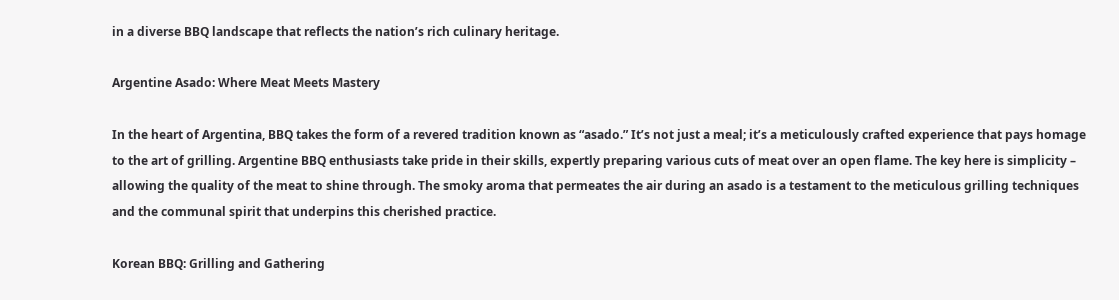in a diverse BBQ landscape that reflects the nation’s rich culinary heritage.

Argentine Asado: Where Meat Meets Mastery

In the heart of Argentina, BBQ takes the form of a revered tradition known as “asado.” It’s not just a meal; it’s a meticulously crafted experience that pays homage to the art of grilling. Argentine BBQ enthusiasts take pride in their skills, expertly preparing various cuts of meat over an open flame. The key here is simplicity – allowing the quality of the meat to shine through. The smoky aroma that permeates the air during an asado is a testament to the meticulous grilling techniques and the communal spirit that underpins this cherished practice.

Korean BBQ: Grilling and Gathering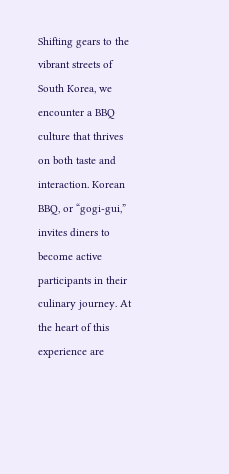Shifting gears to the vibrant streets of South Korea, we encounter a BBQ culture that thrives on both taste and interaction. Korean BBQ, or “gogi-gui,” invites diners to become active participants in their culinary journey. At the heart of this experience are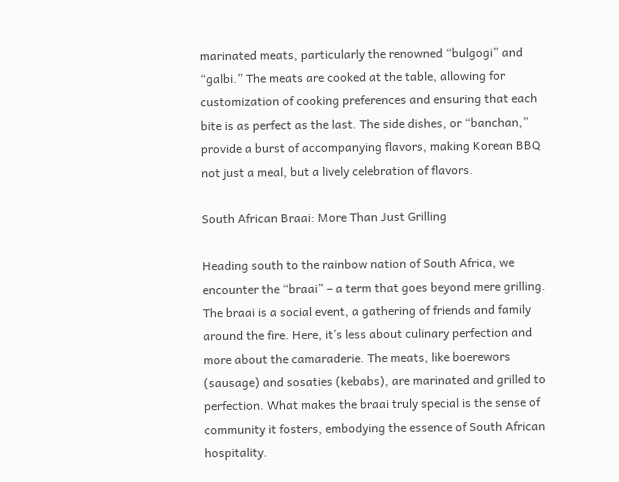marinated meats, particularly the renowned “bulgogi” and “galbi.” The meats are cooked at the table, allowing for customization of cooking preferences and ensuring that each bite is as perfect as the last. The side dishes, or “banchan,” provide a burst of accompanying flavors, making Korean BBQ not just a meal, but a lively celebration of flavors.

South African Braai: More Than Just Grilling

Heading south to the rainbow nation of South Africa, we encounter the “braai” – a term that goes beyond mere grilling. The braai is a social event, a gathering of friends and family around the fire. Here, it’s less about culinary perfection and more about the camaraderie. The meats, like boerewors (sausage) and sosaties (kebabs), are marinated and grilled to perfection. What makes the braai truly special is the sense of community it fosters, embodying the essence of South African hospitality.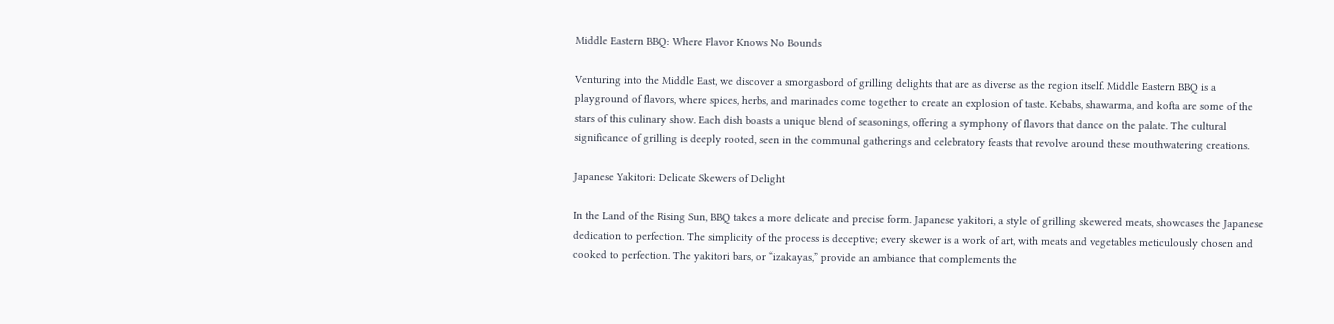Middle Eastern BBQ: Where Flavor Knows No Bounds

Venturing into the Middle East, we discover a smorgasbord of grilling delights that are as diverse as the region itself. Middle Eastern BBQ is a playground of flavors, where spices, herbs, and marinades come together to create an explosion of taste. Kebabs, shawarma, and kofta are some of the stars of this culinary show. Each dish boasts a unique blend of seasonings, offering a symphony of flavors that dance on the palate. The cultural significance of grilling is deeply rooted, seen in the communal gatherings and celebratory feasts that revolve around these mouthwatering creations.

Japanese Yakitori: Delicate Skewers of Delight

In the Land of the Rising Sun, BBQ takes a more delicate and precise form. Japanese yakitori, a style of grilling skewered meats, showcases the Japanese dedication to perfection. The simplicity of the process is deceptive; every skewer is a work of art, with meats and vegetables meticulously chosen and cooked to perfection. The yakitori bars, or “izakayas,” provide an ambiance that complements the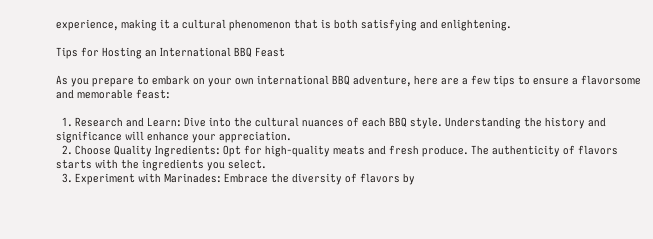experience, making it a cultural phenomenon that is both satisfying and enlightening.

Tips for Hosting an International BBQ Feast

As you prepare to embark on your own international BBQ adventure, here are a few tips to ensure a flavorsome and memorable feast:

  1. Research and Learn: Dive into the cultural nuances of each BBQ style. Understanding the history and significance will enhance your appreciation.
  2. Choose Quality Ingredients: Opt for high-quality meats and fresh produce. The authenticity of flavors starts with the ingredients you select.
  3. Experiment with Marinades: Embrace the diversity of flavors by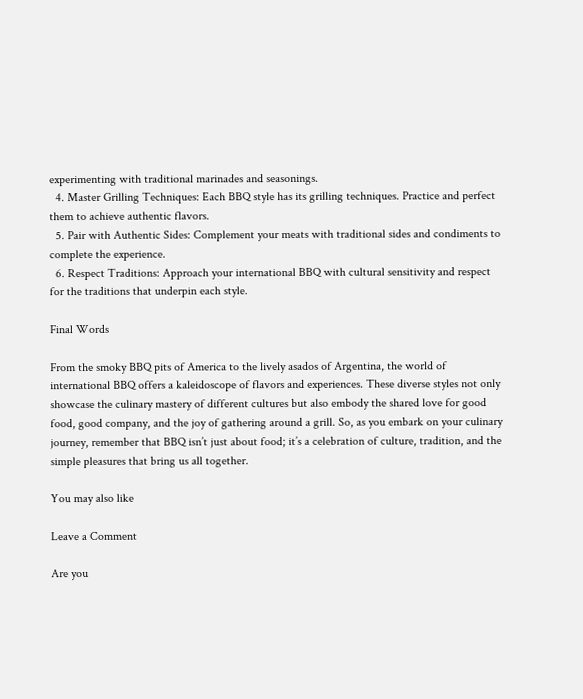experimenting with traditional marinades and seasonings.
  4. Master Grilling Techniques: Each BBQ style has its grilling techniques. Practice and perfect them to achieve authentic flavors.
  5. Pair with Authentic Sides: Complement your meats with traditional sides and condiments to complete the experience.
  6. Respect Traditions: Approach your international BBQ with cultural sensitivity and respect for the traditions that underpin each style.

Final Words

From the smoky BBQ pits of America to the lively asados of Argentina, the world of international BBQ offers a kaleidoscope of flavors and experiences. These diverse styles not only showcase the culinary mastery of different cultures but also embody the shared love for good food, good company, and the joy of gathering around a grill. So, as you embark on your culinary journey, remember that BBQ isn’t just about food; it’s a celebration of culture, tradition, and the simple pleasures that bring us all together.

You may also like

Leave a Comment

Are you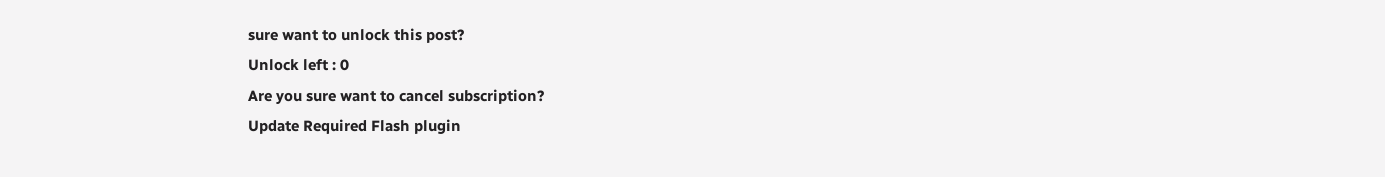sure want to unlock this post?
Unlock left : 0
Are you sure want to cancel subscription?
Update Required Flash plugin